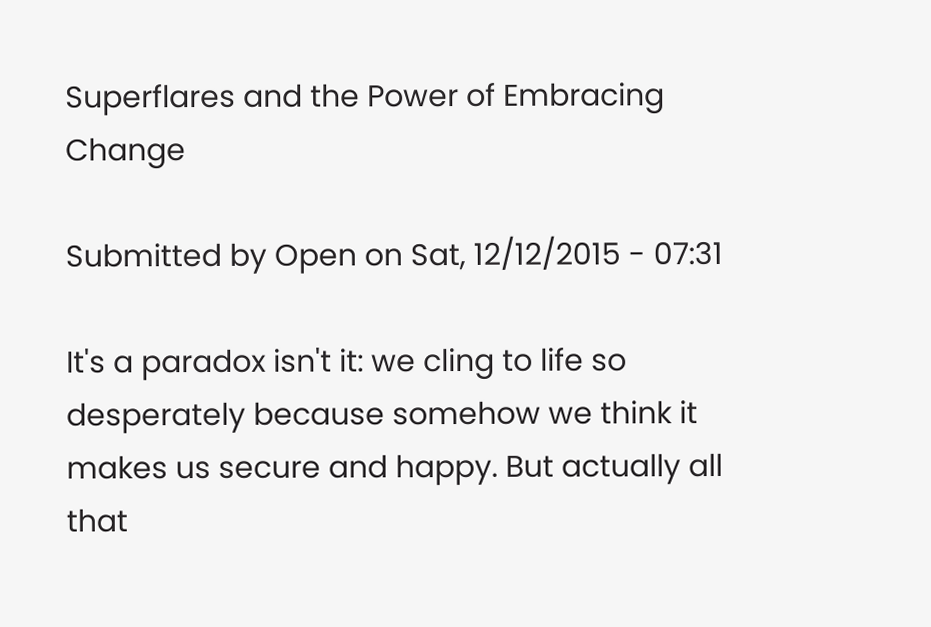Superflares and the Power of Embracing Change

Submitted by Open on Sat, 12/12/2015 - 07:31

It's a paradox isn't it: we cling to life so desperately because somehow we think it makes us secure and happy. But actually all that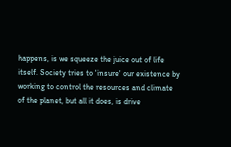happens, is we squeeze the juice out of life itself. Society tries to 'insure' our existence by working to control the resources and climate of the planet, but all it does, is drive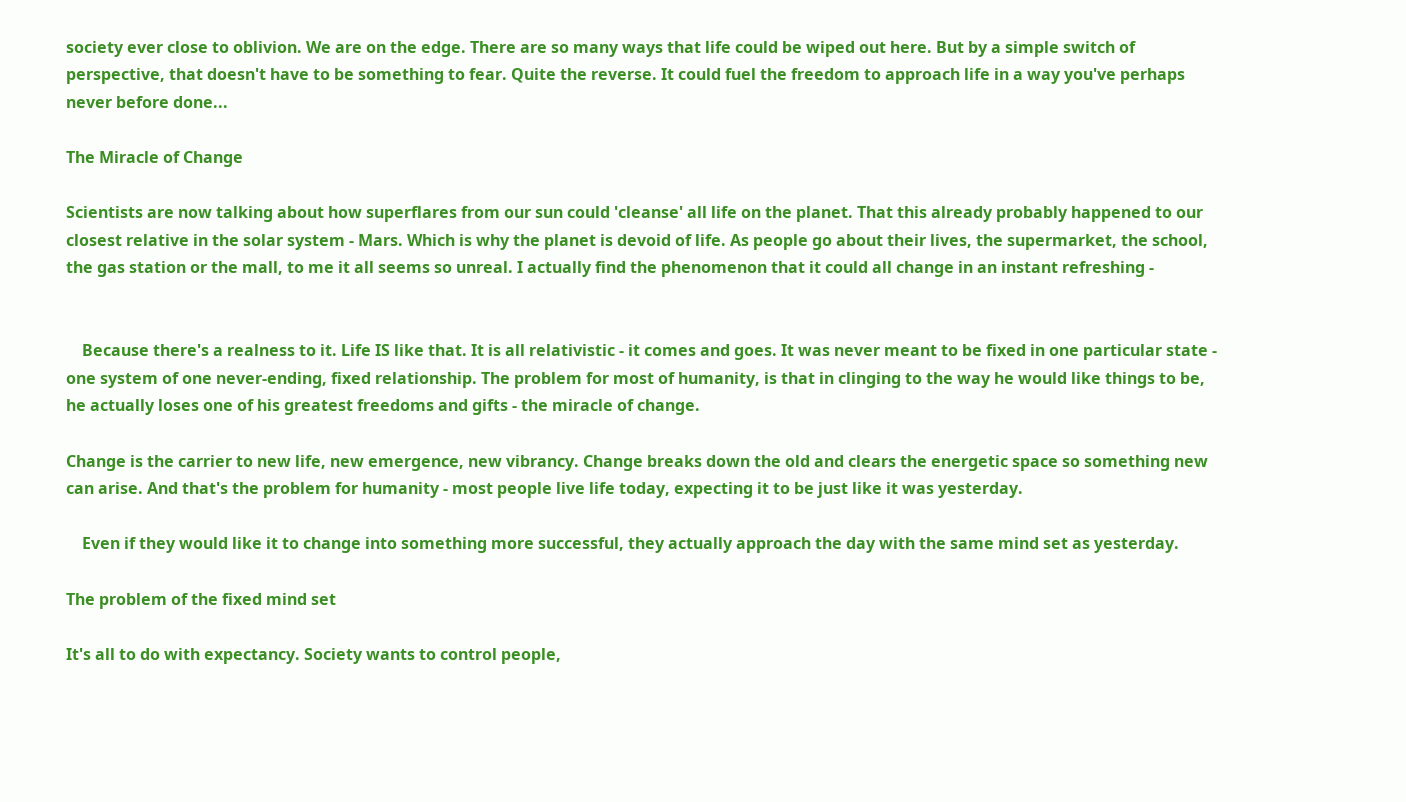society ever close to oblivion. We are on the edge. There are so many ways that life could be wiped out here. But by a simple switch of perspective, that doesn't have to be something to fear. Quite the reverse. It could fuel the freedom to approach life in a way you've perhaps never before done...

The Miracle of Change

Scientists are now talking about how superflares from our sun could 'cleanse' all life on the planet. That this already probably happened to our closest relative in the solar system - Mars. Which is why the planet is devoid of life. As people go about their lives, the supermarket, the school, the gas station or the mall, to me it all seems so unreal. I actually find the phenomenon that it could all change in an instant refreshing -


    Because there's a realness to it. Life IS like that. It is all relativistic - it comes and goes. It was never meant to be fixed in one particular state - one system of one never-ending, fixed relationship. The problem for most of humanity, is that in clinging to the way he would like things to be, he actually loses one of his greatest freedoms and gifts - the miracle of change.

Change is the carrier to new life, new emergence, new vibrancy. Change breaks down the old and clears the energetic space so something new can arise. And that's the problem for humanity - most people live life today, expecting it to be just like it was yesterday.

    Even if they would like it to change into something more successful, they actually approach the day with the same mind set as yesterday.

The problem of the fixed mind set

It's all to do with expectancy. Society wants to control people,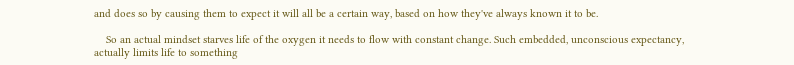and does so by causing them to expect it will all be a certain way, based on how they've always known it to be.

    So an actual mindset starves life of the oxygen it needs to flow with constant change. Such embedded, unconscious expectancy, actually limits life to something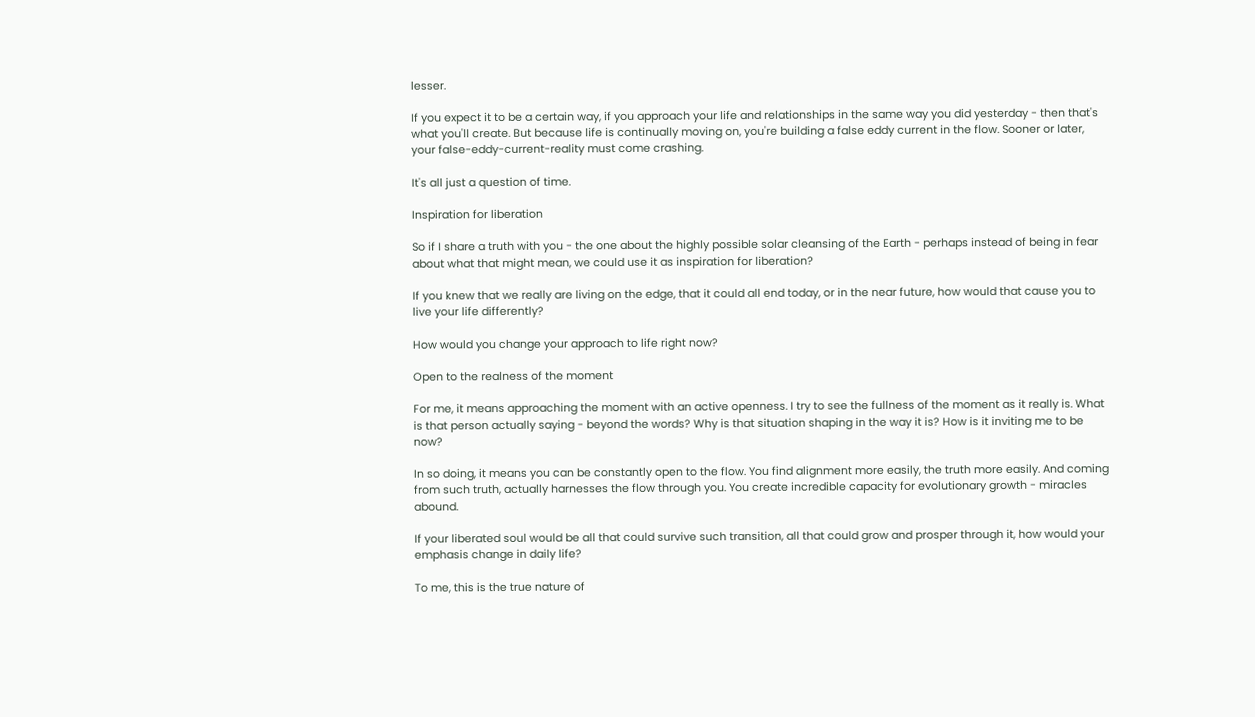lesser.

If you expect it to be a certain way, if you approach your life and relationships in the same way you did yesterday - then that's what you'll create. But because life is continually moving on, you're building a false eddy current in the flow. Sooner or later, your false-eddy-current-reality must come crashing.

It's all just a question of time.

Inspiration for liberation

So if I share a truth with you - the one about the highly possible solar cleansing of the Earth - perhaps instead of being in fear about what that might mean, we could use it as inspiration for liberation?

If you knew that we really are living on the edge, that it could all end today, or in the near future, how would that cause you to live your life differently?

How would you change your approach to life right now?

Open to the realness of the moment

For me, it means approaching the moment with an active openness. I try to see the fullness of the moment as it really is. What is that person actually saying - beyond the words? Why is that situation shaping in the way it is? How is it inviting me to be now?

In so doing, it means you can be constantly open to the flow. You find alignment more easily, the truth more easily. And coming from such truth, actually harnesses the flow through you. You create incredible capacity for evolutionary growth - miracles abound.

If your liberated soul would be all that could survive such transition, all that could grow and prosper through it, how would your emphasis change in daily life?

To me, this is the true nature of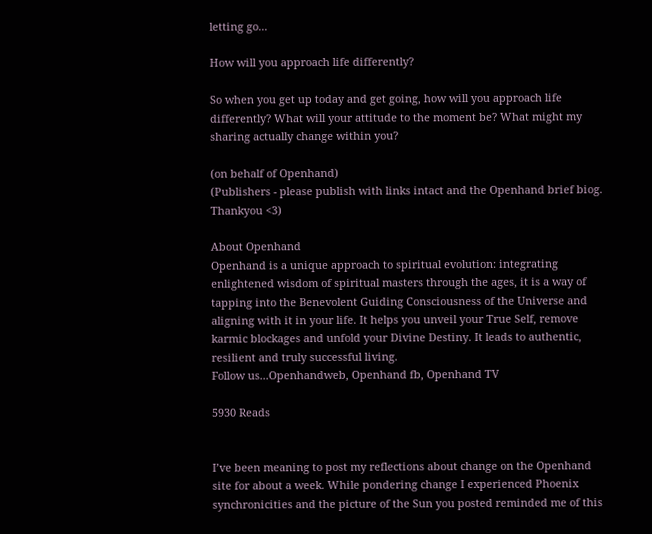letting go...

How will you approach life differently?

So when you get up today and get going, how will you approach life differently? What will your attitude to the moment be? What might my sharing actually change within you?

(on behalf of Openhand)
(Publishers - please publish with links intact and the Openhand brief biog. Thankyou <3)

About Openhand
Openhand is a unique approach to spiritual evolution: integrating enlightened wisdom of spiritual masters through the ages, it is a way of tapping into the Benevolent Guiding Consciousness of the Universe and aligning with it in your life. It helps you unveil your True Self, remove karmic blockages and unfold your Divine Destiny. It leads to authentic, resilient and truly successful living.
Follow us...Openhandweb, Openhand fb, Openhand TV

5930 Reads


I’ve been meaning to post my reflections about change on the Openhand site for about a week. While pondering change I experienced Phoenix synchronicities and the picture of the Sun you posted reminded me of this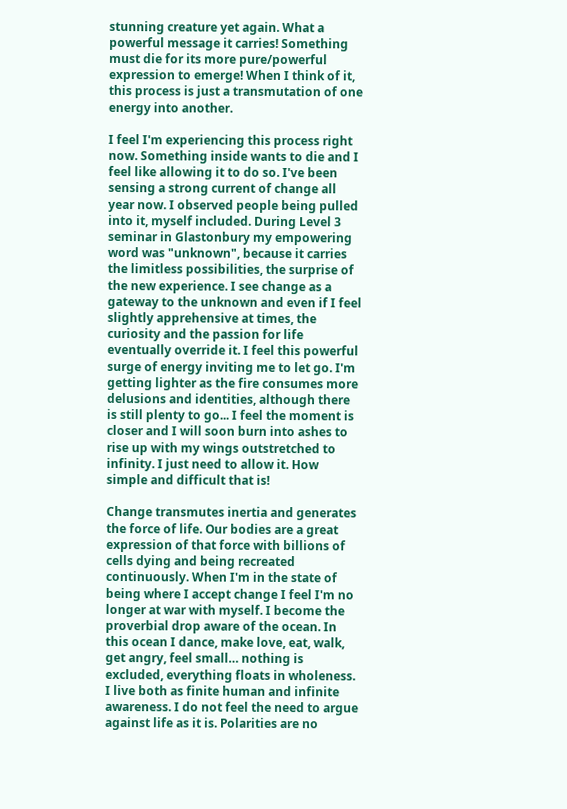stunning creature yet again. What a powerful message it carries! Something must die for its more pure/powerful expression to emerge! When I think of it, this process is just a transmutation of one energy into another.

I feel I'm experiencing this process right now. Something inside wants to die and I feel like allowing it to do so. I've been sensing a strong current of change all year now. I observed people being pulled into it, myself included. During Level 3 seminar in Glastonbury my empowering word was "unknown", because it carries the limitless possibilities, the surprise of the new experience. I see change as a gateway to the unknown and even if I feel slightly apprehensive at times, the curiosity and the passion for life eventually override it. I feel this powerful surge of energy inviting me to let go. I'm getting lighter as the fire consumes more delusions and identities, although there is still plenty to go... I feel the moment is closer and I will soon burn into ashes to rise up with my wings outstretched to infinity. I just need to allow it. How simple and difficult that is!

Change transmutes inertia and generates the force of life. Our bodies are a great expression of that force with billions of cells dying and being recreated continuously. When I'm in the state of being where I accept change I feel I'm no longer at war with myself. I become the proverbial drop aware of the ocean. In this ocean I dance, make love, eat, walk, get angry, feel small… nothing is excluded, everything floats in wholeness. I live both as finite human and infinite awareness. I do not feel the need to argue against life as it is. Polarities are no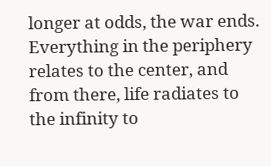longer at odds, the war ends. Everything in the periphery relates to the center, and from there, life radiates to the infinity to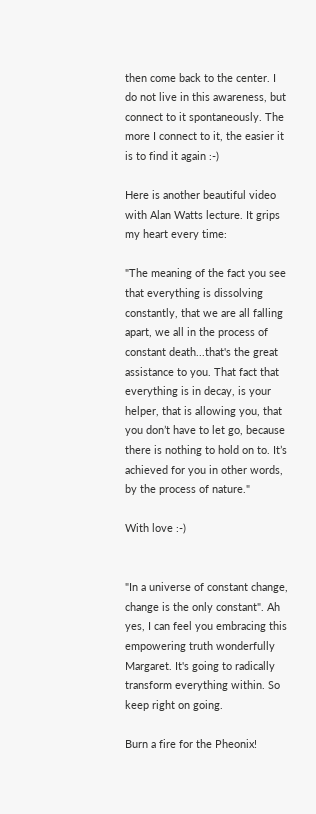then come back to the center. I do not live in this awareness, but connect to it spontaneously. The more I connect to it, the easier it is to find it again :-)

Here is another beautiful video with Alan Watts lecture. It grips my heart every time:

"The meaning of the fact you see that everything is dissolving constantly, that we are all falling apart, we all in the process of constant death...that's the great assistance to you. That fact that everything is in decay, is your helper, that is allowing you, that you don’t have to let go, because there is nothing to hold on to. It’s achieved for you in other words, by the process of nature."

With love :-)


"In a universe of constant change, change is the only constant". Ah yes, I can feel you embracing this empowering truth wonderfully Margaret. It's going to radically transform everything within. So keep right on going.

Burn a fire for the Pheonix!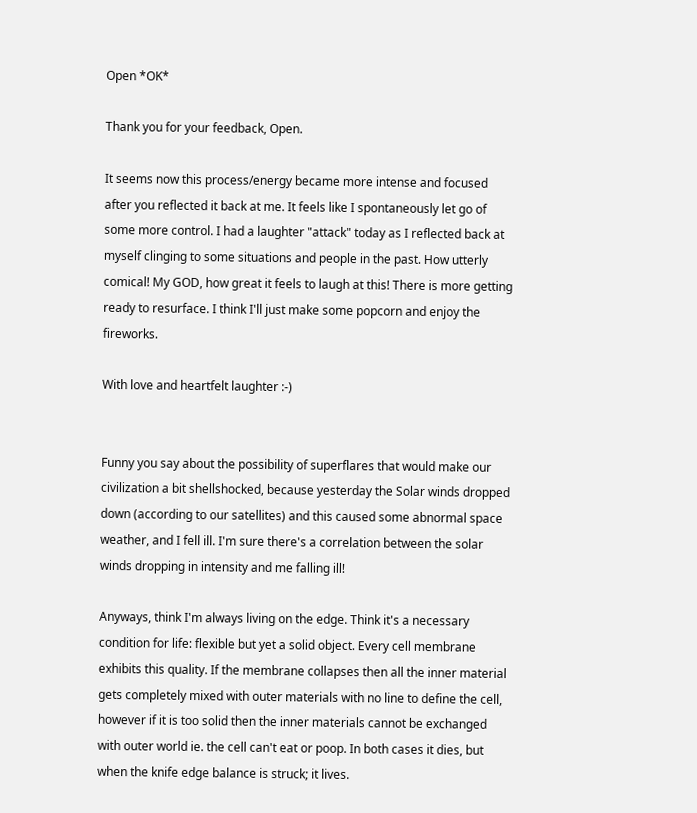Open *OK*

Thank you for your feedback, Open.

It seems now this process/energy became more intense and focused after you reflected it back at me. It feels like I spontaneously let go of some more control. I had a laughter "attack" today as I reflected back at myself clinging to some situations and people in the past. How utterly comical! My GOD, how great it feels to laugh at this! There is more getting ready to resurface. I think I'll just make some popcorn and enjoy the fireworks.

With love and heartfelt laughter :-)


Funny you say about the possibility of superflares that would make our civilization a bit shellshocked, because yesterday the Solar winds dropped down (according to our satellites) and this caused some abnormal space weather, and I fell ill. I'm sure there's a correlation between the solar winds dropping in intensity and me falling ill!

Anyways, think I'm always living on the edge. Think it's a necessary condition for life: flexible but yet a solid object. Every cell membrane exhibits this quality. If the membrane collapses then all the inner material gets completely mixed with outer materials with no line to define the cell, however if it is too solid then the inner materials cannot be exchanged with outer world ie. the cell can't eat or poop. In both cases it dies, but when the knife edge balance is struck; it lives.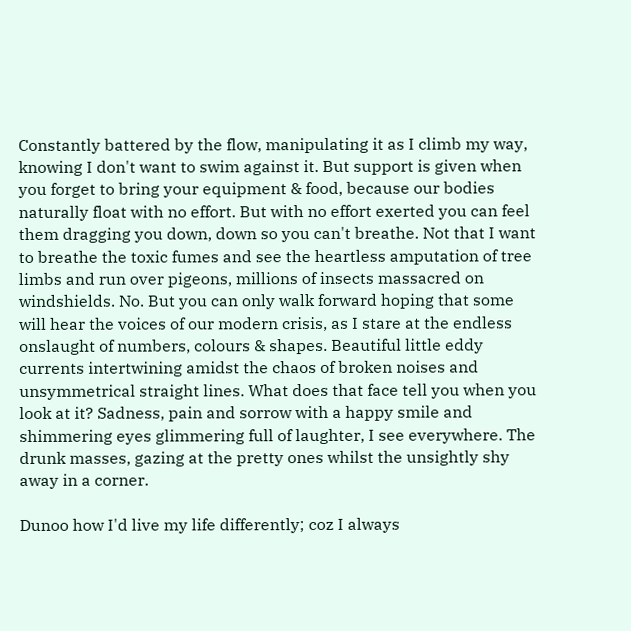Constantly battered by the flow, manipulating it as I climb my way, knowing I don't want to swim against it. But support is given when you forget to bring your equipment & food, because our bodies naturally float with no effort. But with no effort exerted you can feel them dragging you down, down so you can't breathe. Not that I want to breathe the toxic fumes and see the heartless amputation of tree limbs and run over pigeons, millions of insects massacred on windshields. No. But you can only walk forward hoping that some will hear the voices of our modern crisis, as I stare at the endless onslaught of numbers, colours & shapes. Beautiful little eddy currents intertwining amidst the chaos of broken noises and unsymmetrical straight lines. What does that face tell you when you look at it? Sadness, pain and sorrow with a happy smile and shimmering eyes glimmering full of laughter, I see everywhere. The drunk masses, gazing at the pretty ones whilst the unsightly shy away in a corner.

Dunoo how I'd live my life differently; coz I always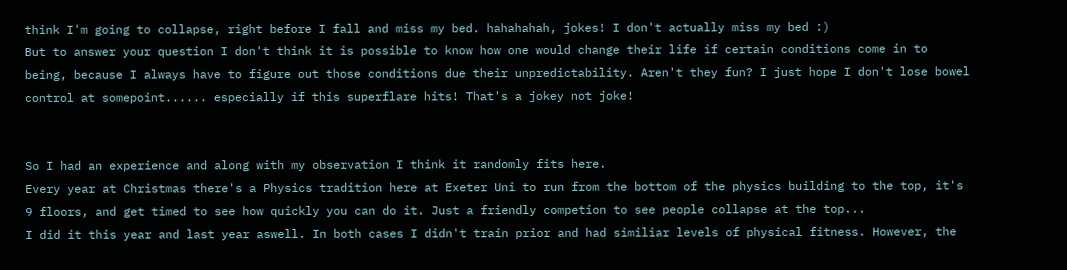think I'm going to collapse, right before I fall and miss my bed. hahahahah, jokes! I don't actually miss my bed :)
But to answer your question I don't think it is possible to know how one would change their life if certain conditions come in to being, because I always have to figure out those conditions due their unpredictability. Aren't they fun? I just hope I don't lose bowel control at somepoint...... especially if this superflare hits! That's a jokey not joke!


So I had an experience and along with my observation I think it randomly fits here.
Every year at Christmas there's a Physics tradition here at Exeter Uni to run from the bottom of the physics building to the top, it's 9 floors, and get timed to see how quickly you can do it. Just a friendly competion to see people collapse at the top...
I did it this year and last year aswell. In both cases I didn't train prior and had similiar levels of physical fitness. However, the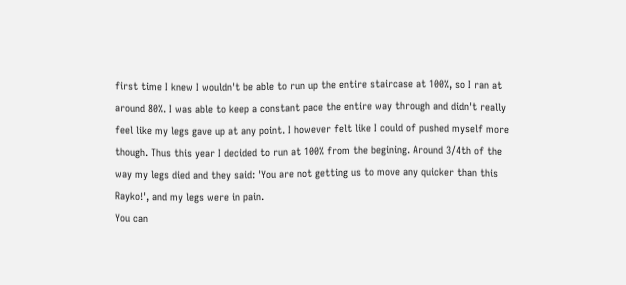first time I knew I wouldn't be able to run up the entire staircase at 100%, so I ran at around 80%. I was able to keep a constant pace the entire way through and didn't really feel like my legs gave up at any point. I however felt like I could of pushed myself more though. Thus this year I decided to run at 100% from the begining. Around 3/4th of the way my legs died and they said: 'You are not getting us to move any quicker than this Rayko!', and my legs were in pain.
You can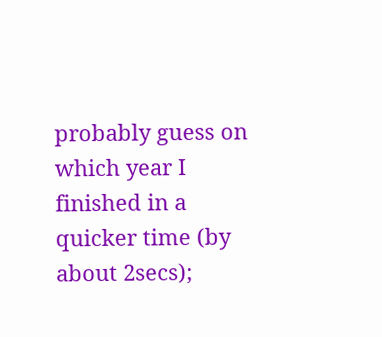probably guess on which year I finished in a quicker time (by about 2secs);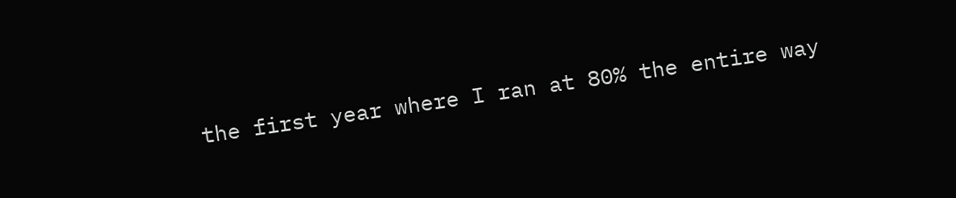the first year where I ran at 80% the entire way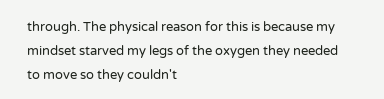through. The physical reason for this is because my mindset starved my legs of the oxygen they needed to move so they couldn't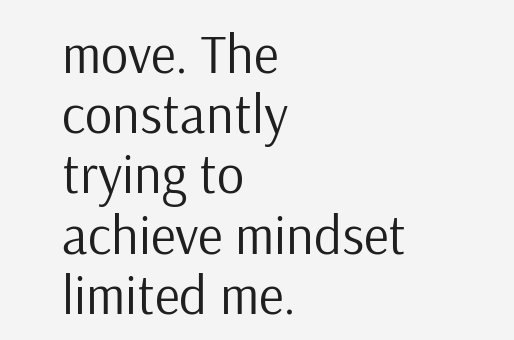move. The constantly trying to achieve mindset limited me.